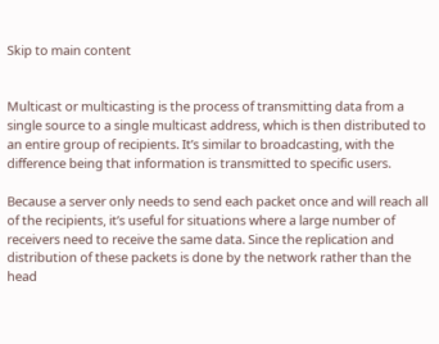Skip to main content


Multicast or multicasting is the process of transmitting data from a single source to a single multicast address, which is then distributed to an entire group of recipients. It’s similar to broadcasting, with the difference being that information is transmitted to specific users.

Because a server only needs to send each packet once and will reach all of the recipients, it’s useful for situations where a large number of receivers need to receive the same data. Since the replication and distribution of these packets is done by the network rather than the head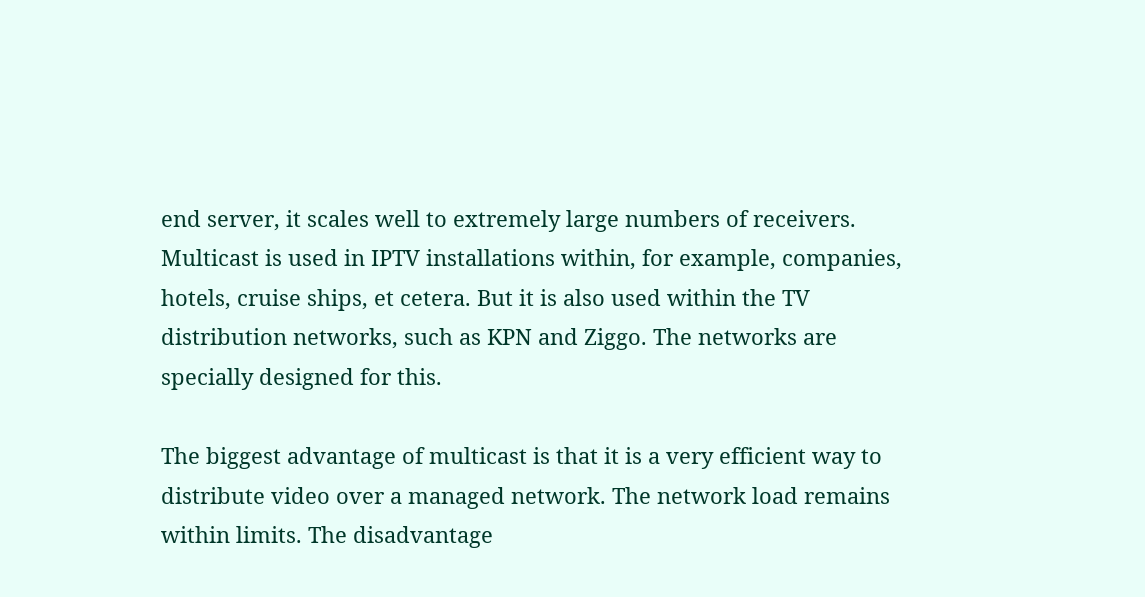end server, it scales well to extremely large numbers of receivers. Multicast is used in IPTV installations within, for example, companies, hotels, cruise ships, et cetera. But it is also used within the TV distribution networks, such as KPN and Ziggo. The networks are specially designed for this.

The biggest advantage of multicast is that it is a very efficient way to distribute video over a managed network. The network load remains within limits. The disadvantage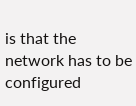is that the network has to be configured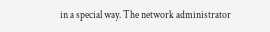in a special way. The network administrator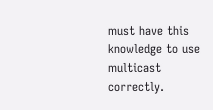must have this knowledge to use multicast correctly.